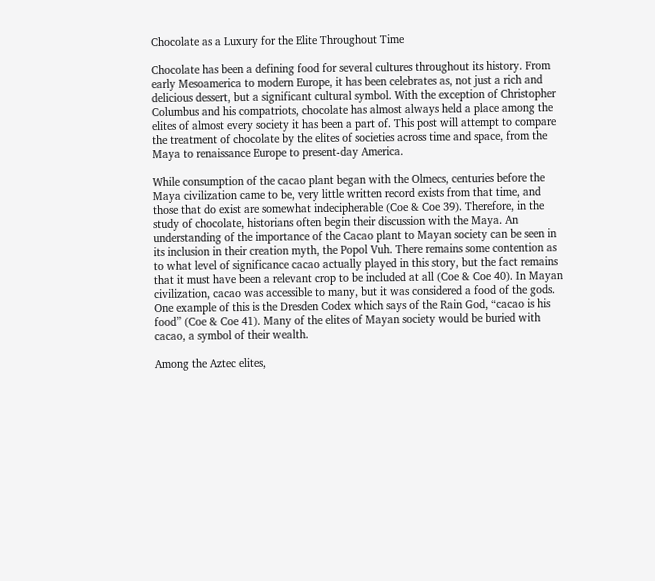Chocolate as a Luxury for the Elite Throughout Time

Chocolate has been a defining food for several cultures throughout its history. From early Mesoamerica to modern Europe, it has been celebrates as, not just a rich and delicious dessert, but a significant cultural symbol. With the exception of Christopher Columbus and his compatriots, chocolate has almost always held a place among the elites of almost every society it has been a part of. This post will attempt to compare the treatment of chocolate by the elites of societies across time and space, from the Maya to renaissance Europe to present-day America.

While consumption of the cacao plant began with the Olmecs, centuries before the Maya civilization came to be, very little written record exists from that time, and those that do exist are somewhat indecipherable (Coe & Coe 39). Therefore, in the study of chocolate, historians often begin their discussion with the Maya. An understanding of the importance of the Cacao plant to Mayan society can be seen in its inclusion in their creation myth, the Popol Vuh. There remains some contention as to what level of significance cacao actually played in this story, but the fact remains that it must have been a relevant crop to be included at all (Coe & Coe 40). In Mayan civilization, cacao was accessible to many, but it was considered a food of the gods. One example of this is the Dresden Codex which says of the Rain God, “cacao is his food” (Coe & Coe 41). Many of the elites of Mayan society would be buried with cacao, a symbol of their wealth.

Among the Aztec elites,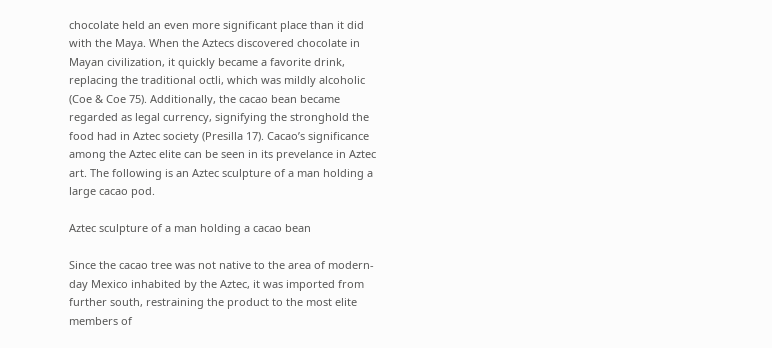chocolate held an even more significant place than it did with the Maya. When the Aztecs discovered chocolate in Mayan civilization, it quickly became a favorite drink, replacing the traditional octli, which was mildly alcoholic (Coe & Coe 75). Additionally, the cacao bean became regarded as legal currency, signifying the stronghold the food had in Aztec society (Presilla 17). Cacao’s significance among the Aztec elite can be seen in its prevelance in Aztec art. The following is an Aztec sculpture of a man holding a large cacao pod.

Aztec sculpture of a man holding a cacao bean

Since the cacao tree was not native to the area of modern-day Mexico inhabited by the Aztec, it was imported from further south, restraining the product to the most elite members of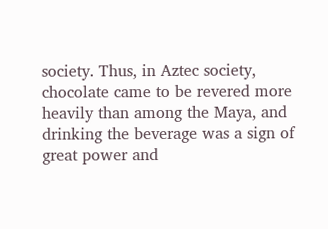society. Thus, in Aztec society, chocolate came to be revered more heavily than among the Maya, and drinking the beverage was a sign of great power and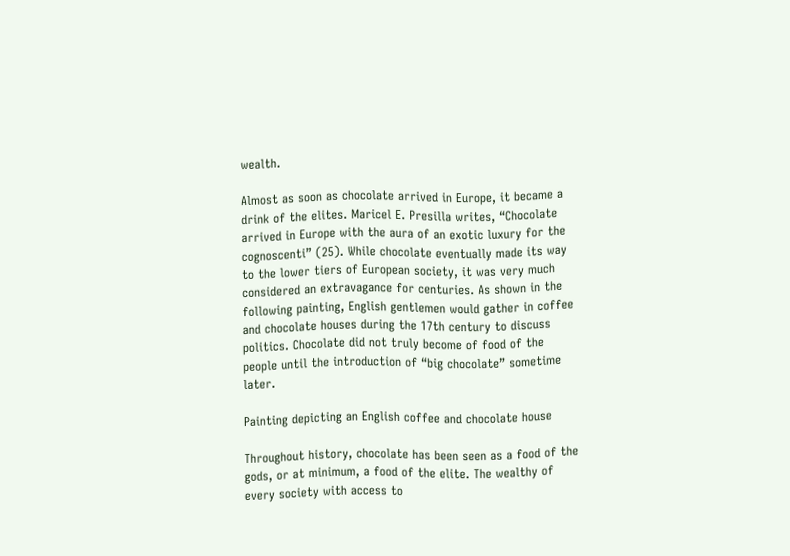wealth.

Almost as soon as chocolate arrived in Europe, it became a drink of the elites. Maricel E. Presilla writes, “Chocolate arrived in Europe with the aura of an exotic luxury for the cognoscenti” (25). While chocolate eventually made its way to the lower tiers of European society, it was very much considered an extravagance for centuries. As shown in the following painting, English gentlemen would gather in coffee and chocolate houses during the 17th century to discuss politics. Chocolate did not truly become of food of the people until the introduction of “big chocolate” sometime later.

Painting depicting an English coffee and chocolate house

Throughout history, chocolate has been seen as a food of the gods, or at minimum, a food of the elite. The wealthy of every society with access to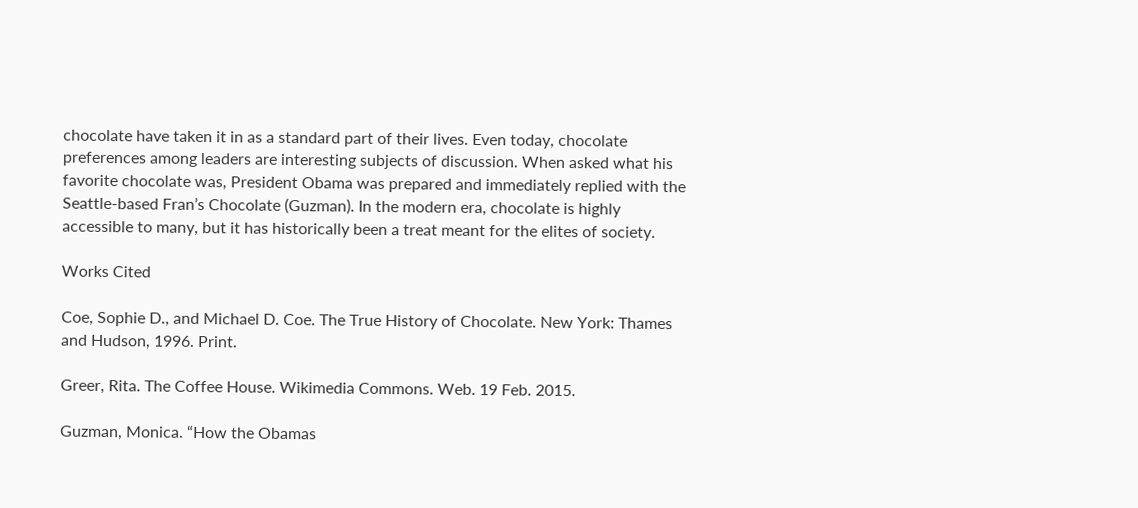chocolate have taken it in as a standard part of their lives. Even today, chocolate preferences among leaders are interesting subjects of discussion. When asked what his favorite chocolate was, President Obama was prepared and immediately replied with the Seattle-based Fran’s Chocolate (Guzman). In the modern era, chocolate is highly accessible to many, but it has historically been a treat meant for the elites of society.

Works Cited

Coe, Sophie D., and Michael D. Coe. The True History of Chocolate. New York: Thames and Hudson, 1996. Print.

Greer, Rita. The Coffee House. Wikimedia Commons. Web. 19 Feb. 2015.

Guzman, Monica. “How the Obamas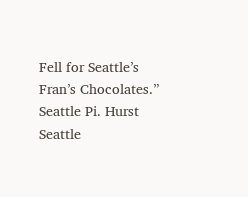Fell for Seattle’s Fran’s Chocolates.” Seattle Pi. Hurst Seattle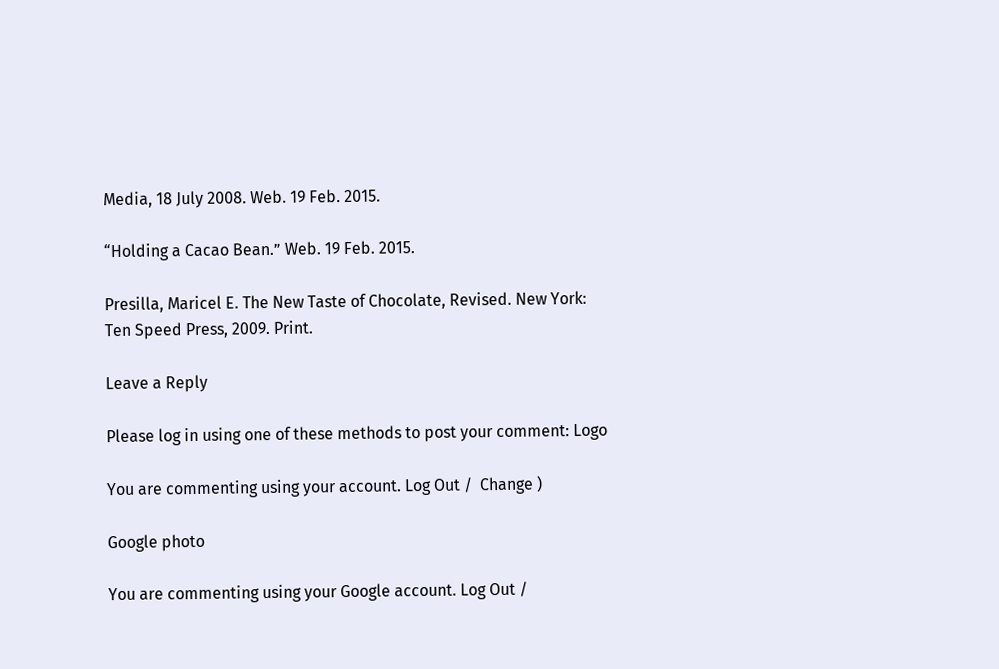Media, 18 July 2008. Web. 19 Feb. 2015.

“Holding a Cacao Bean.” Web. 19 Feb. 2015.

Presilla, Maricel E. The New Taste of Chocolate, Revised. New York: Ten Speed Press, 2009. Print.

Leave a Reply

Please log in using one of these methods to post your comment: Logo

You are commenting using your account. Log Out /  Change )

Google photo

You are commenting using your Google account. Log Out /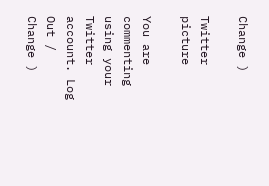Change )

Twitter picture

You are commenting using your Twitter account. Log Out /  Change )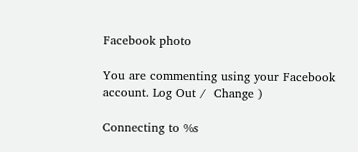Facebook photo

You are commenting using your Facebook account. Log Out /  Change )

Connecting to %s